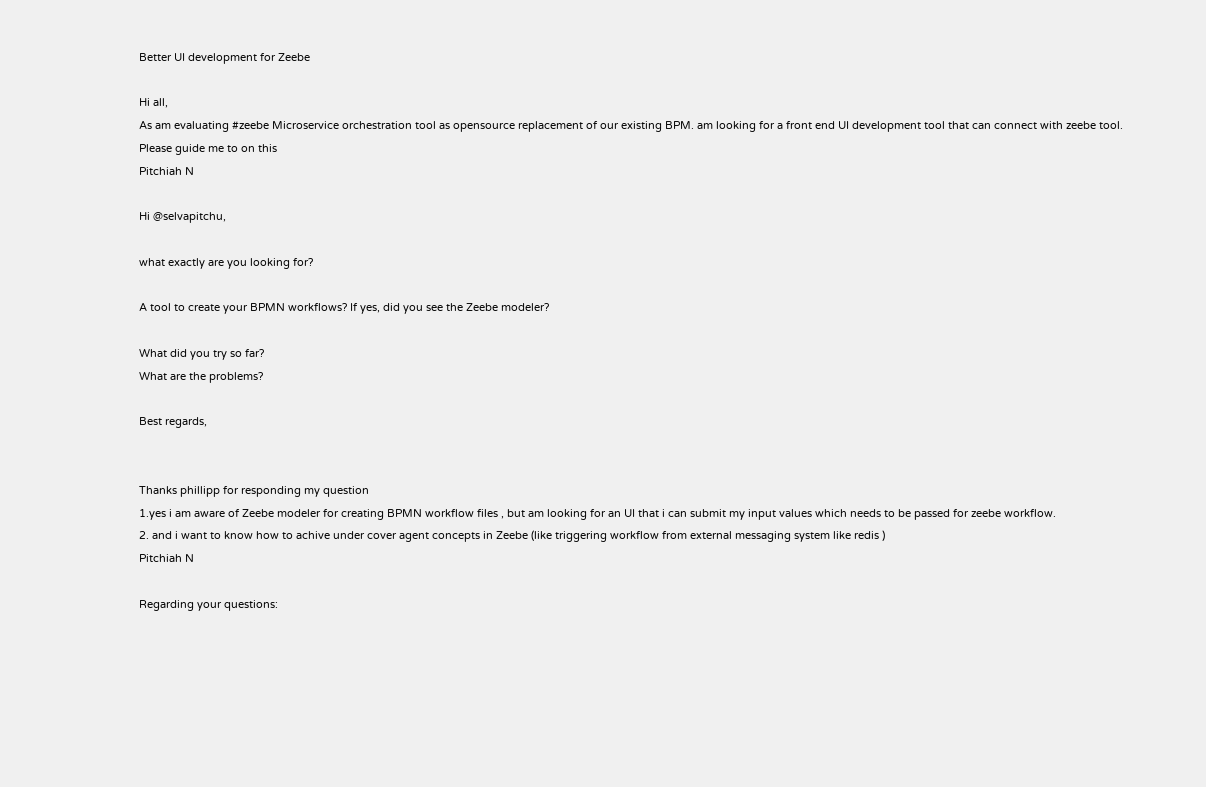Better UI development for Zeebe

Hi all,
As am evaluating #zeebe Microservice orchestration tool as opensource replacement of our existing BPM. am looking for a front end UI development tool that can connect with zeebe tool.
Please guide me to on this
Pitchiah N

Hi @selvapitchu,

what exactly are you looking for?

A tool to create your BPMN workflows? If yes, did you see the Zeebe modeler?

What did you try so far?
What are the problems?

Best regards,


Thanks phillipp for responding my question
1.yes i am aware of Zeebe modeler for creating BPMN workflow files , but am looking for an UI that i can submit my input values which needs to be passed for zeebe workflow.
2. and i want to know how to achive under cover agent concepts in Zeebe (like triggering workflow from external messaging system like redis )
Pitchiah N

Regarding your questions: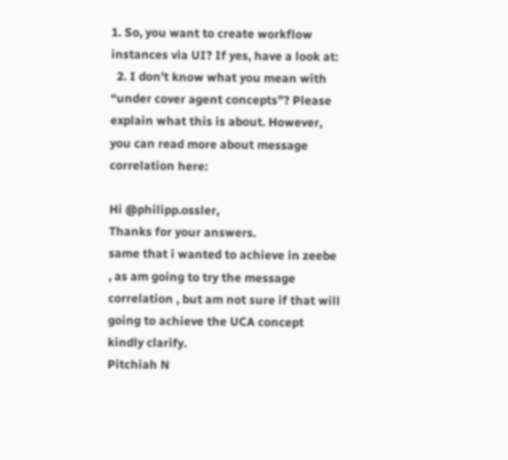1. So, you want to create workflow instances via UI? If yes, have a look at:
  2. I don’t know what you mean with “under cover agent concepts”? Please explain what this is about. However, you can read more about message correlation here:

Hi @philipp.ossler,
Thanks for your answers.
same that i wanted to achieve in zeebe , as am going to try the message correlation , but am not sure if that will going to achieve the UCA concept kindly clarify.
Pitchiah N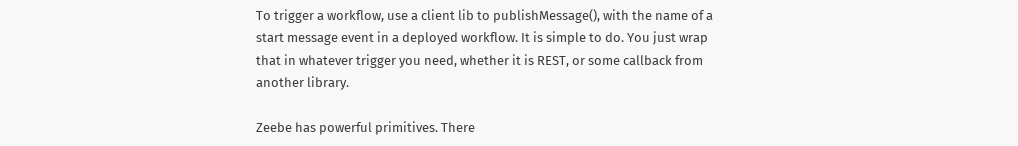To trigger a workflow, use a client lib to publishMessage(), with the name of a start message event in a deployed workflow. It is simple to do. You just wrap that in whatever trigger you need, whether it is REST, or some callback from another library.

Zeebe has powerful primitives. There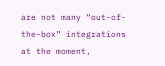are not many “out-of-the-box” integrations at the moment,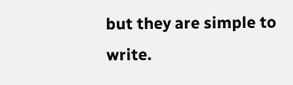but they are simple to write.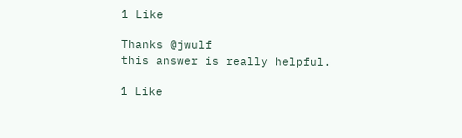1 Like

Thanks @jwulf
this answer is really helpful.

1 Like